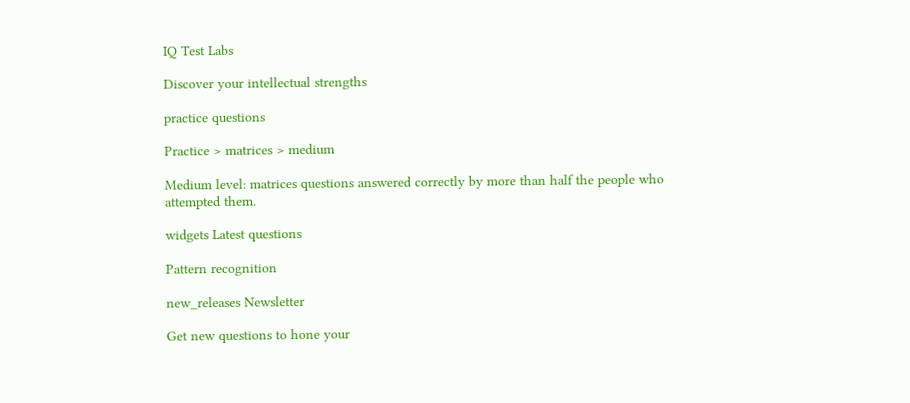IQ Test Labs

Discover your intellectual strengths

practice questions

Practice > matrices > medium

Medium level: matrices questions answered correctly by more than half the people who attempted them.

widgets Latest questions

Pattern recognition

new_releases Newsletter

Get new questions to hone your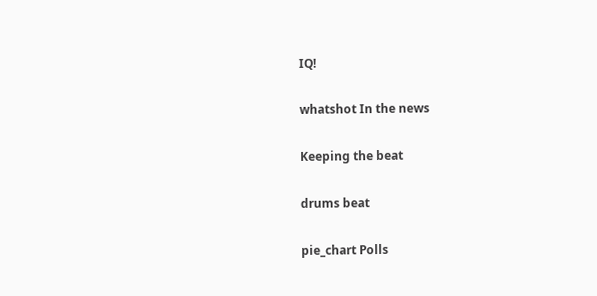IQ!

whatshot In the news

Keeping the beat

drums beat

pie_chart Polls